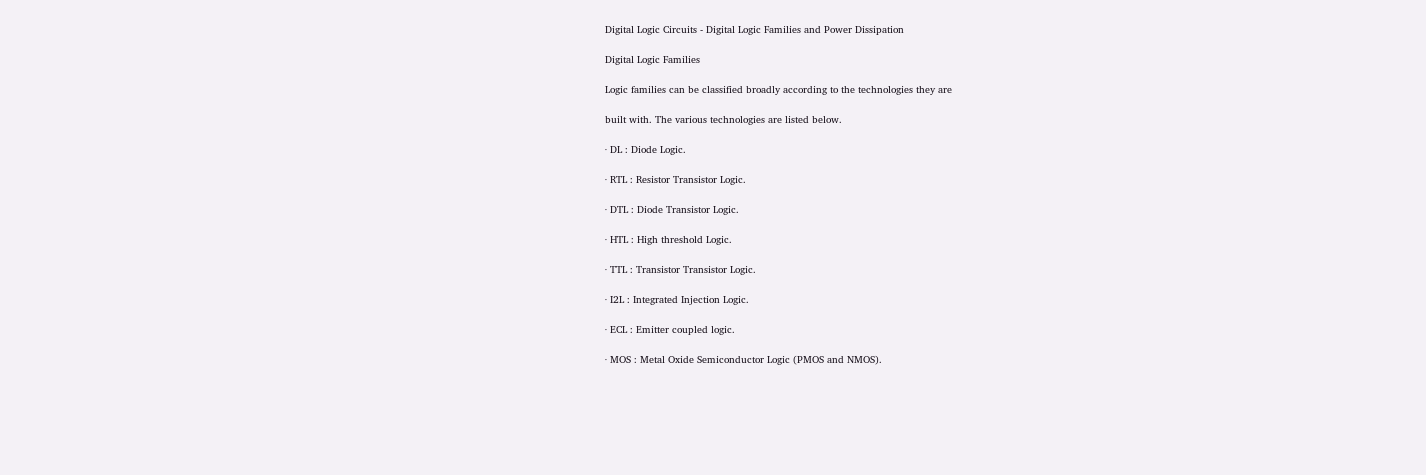Digital Logic Circuits - Digital Logic Families and Power Dissipation

Digital Logic Families

Logic families can be classified broadly according to the technologies they are

built with. The various technologies are listed below.

· DL : Diode Logic.

· RTL : Resistor Transistor Logic.

· DTL : Diode Transistor Logic.

· HTL : High threshold Logic.

· TTL : Transistor Transistor Logic.

· I2L : Integrated Injection Logic.

· ECL : Emitter coupled logic.

· MOS : Metal Oxide Semiconductor Logic (PMOS and NMOS).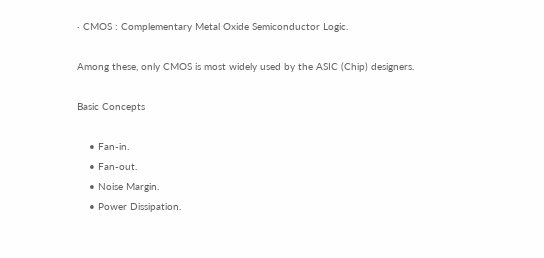· CMOS : Complementary Metal Oxide Semiconductor Logic.

Among these, only CMOS is most widely used by the ASIC (Chip) designers.

Basic Concepts

    • Fan-in.
    • Fan-out.
    • Noise Margin.
    • Power Dissipation.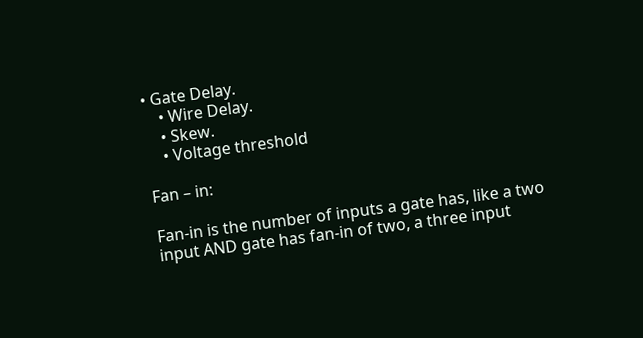• Gate Delay.
    • Wire Delay.
    • Skew.
    • Voltage threshold

Fan – in:

Fan-in is the number of inputs a gate has, like a two input AND gate has fan-in of two, a three input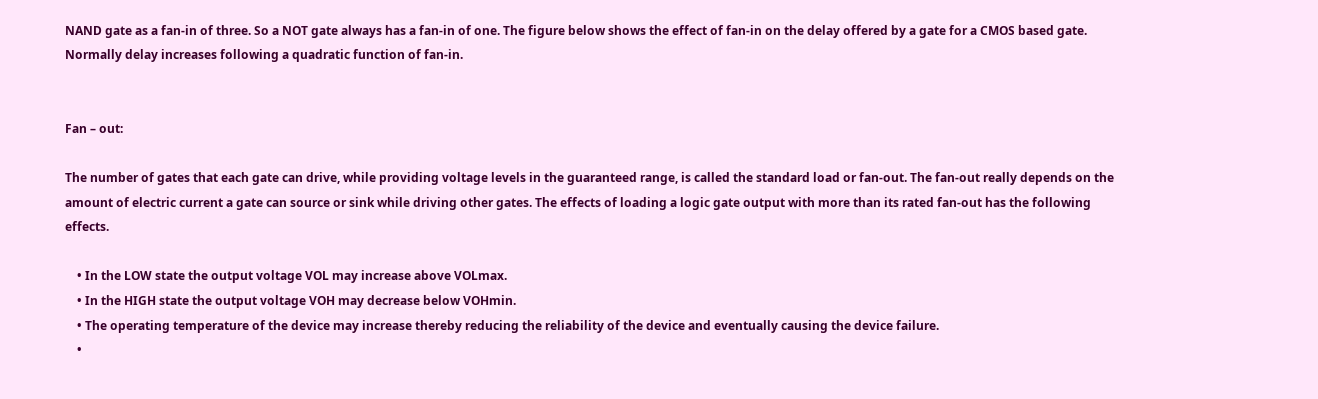NAND gate as a fan-in of three. So a NOT gate always has a fan-in of one. The figure below shows the effect of fan-in on the delay offered by a gate for a CMOS based gate. Normally delay increases following a quadratic function of fan-in.


Fan – out:

The number of gates that each gate can drive, while providing voltage levels in the guaranteed range, is called the standard load or fan-out. The fan-out really depends on the amount of electric current a gate can source or sink while driving other gates. The effects of loading a logic gate output with more than its rated fan-out has the following effects.

    • In the LOW state the output voltage VOL may increase above VOLmax.
    • In the HIGH state the output voltage VOH may decrease below VOHmin.
    • The operating temperature of the device may increase thereby reducing the reliability of the device and eventually causing the device failure.
    •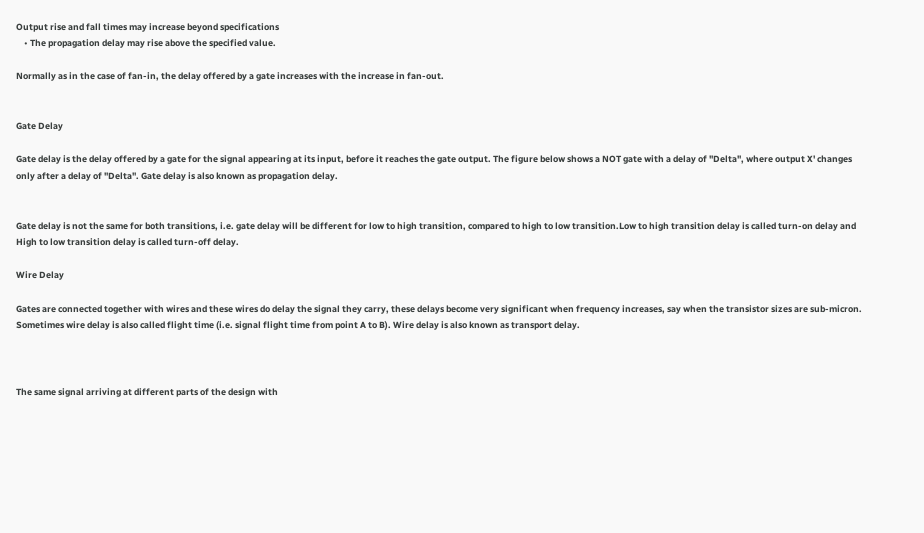Output rise and fall times may increase beyond specifications
    • The propagation delay may rise above the specified value.

Normally as in the case of fan-in, the delay offered by a gate increases with the increase in fan-out.


Gate Delay

Gate delay is the delay offered by a gate for the signal appearing at its input, before it reaches the gate output. The figure below shows a NOT gate with a delay of "Delta", where output X' changes only after a delay of "Delta". Gate delay is also known as propagation delay.


Gate delay is not the same for both transitions, i.e. gate delay will be different for low to high transition, compared to high to low transition.Low to high transition delay is called turn-on delay and High to low transition delay is called turn-off delay.

Wire Delay

Gates are connected together with wires and these wires do delay the signal they carry, these delays become very significant when frequency increases, say when the transistor sizes are sub-micron. Sometimes wire delay is also called flight time (i.e. signal flight time from point A to B). Wire delay is also known as transport delay.



The same signal arriving at different parts of the design with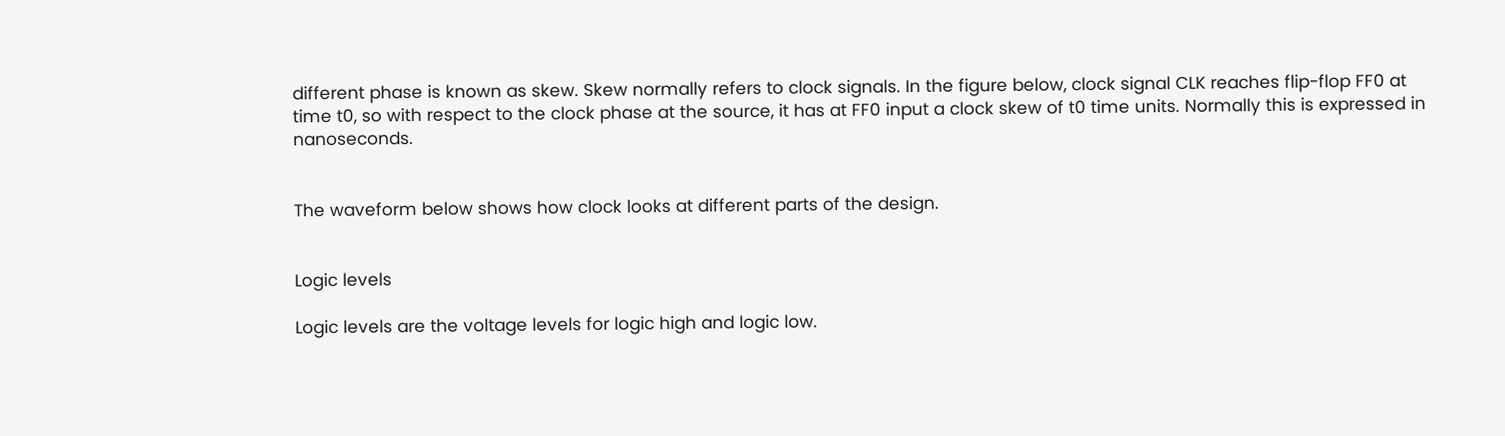different phase is known as skew. Skew normally refers to clock signals. In the figure below, clock signal CLK reaches flip-flop FF0 at time t0, so with respect to the clock phase at the source, it has at FF0 input a clock skew of t0 time units. Normally this is expressed in nanoseconds.


The waveform below shows how clock looks at different parts of the design.


Logic levels

Logic levels are the voltage levels for logic high and logic low.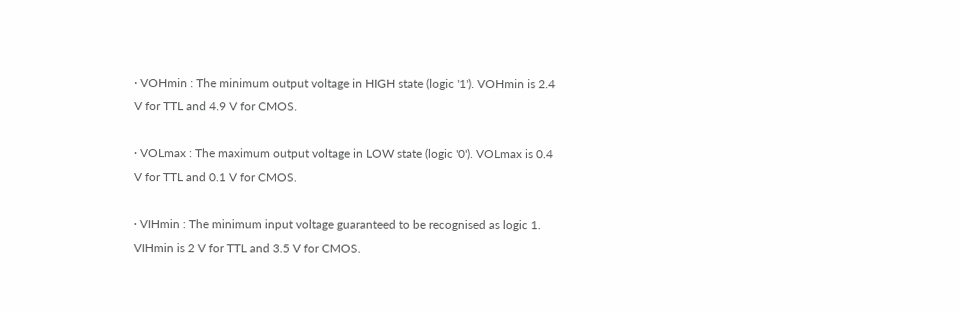· VOHmin : The minimum output voltage in HIGH state (logic '1'). VOHmin is 2.4 V for TTL and 4.9 V for CMOS.

· VOLmax : The maximum output voltage in LOW state (logic '0'). VOLmax is 0.4 V for TTL and 0.1 V for CMOS.

· VIHmin : The minimum input voltage guaranteed to be recognised as logic 1. VIHmin is 2 V for TTL and 3.5 V for CMOS.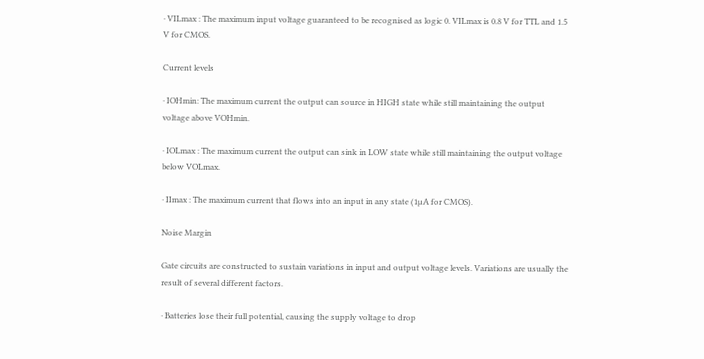· VILmax : The maximum input voltage guaranteed to be recognised as logic 0. VILmax is 0.8 V for TTL and 1.5 V for CMOS.

Current levels

· IOHmin: The maximum current the output can source in HIGH state while still maintaining the output voltage above VOHmin.

· IOLmax : The maximum current the output can sink in LOW state while still maintaining the output voltage below VOLmax.

· IImax : The maximum current that flows into an input in any state (1µA for CMOS).

Noise Margin

Gate circuits are constructed to sustain variations in input and output voltage levels. Variations are usually the result of several different factors.

· Batteries lose their full potential, causing the supply voltage to drop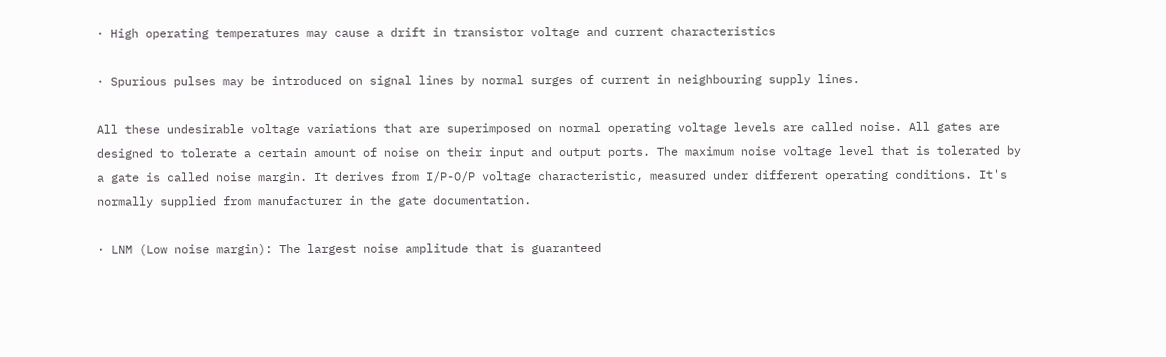· High operating temperatures may cause a drift in transistor voltage and current characteristics

· Spurious pulses may be introduced on signal lines by normal surges of current in neighbouring supply lines.

All these undesirable voltage variations that are superimposed on normal operating voltage levels are called noise. All gates are designed to tolerate a certain amount of noise on their input and output ports. The maximum noise voltage level that is tolerated by a gate is called noise margin. It derives from I/P-O/P voltage characteristic, measured under different operating conditions. It's normally supplied from manufacturer in the gate documentation.

· LNM (Low noise margin): The largest noise amplitude that is guaranteed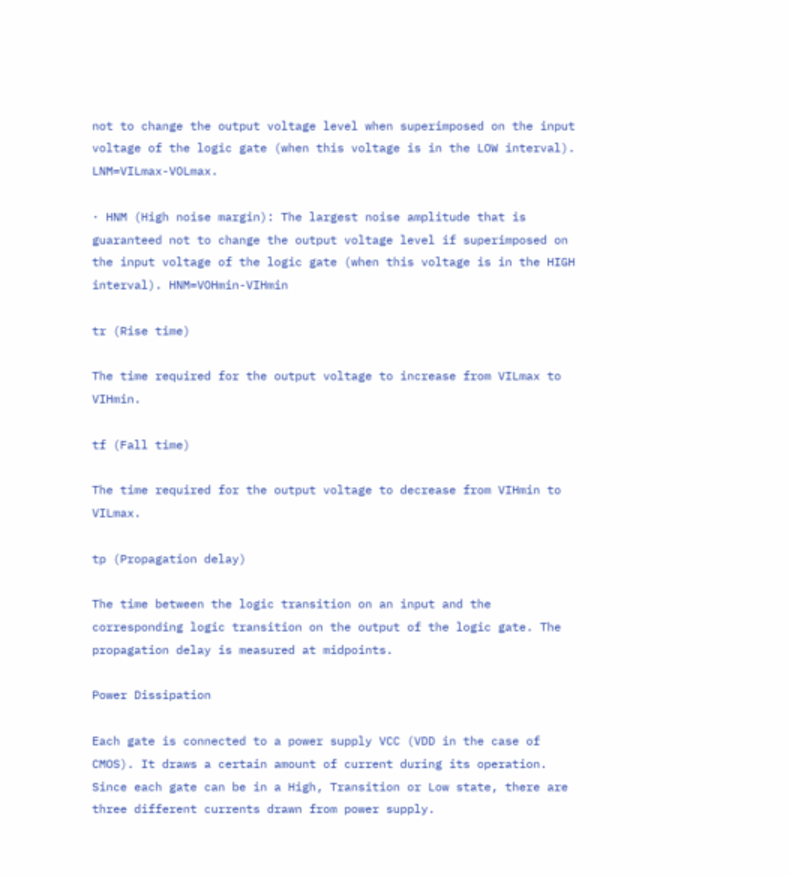not to change the output voltage level when superimposed on the input voltage of the logic gate (when this voltage is in the LOW interval). LNM=VILmax-VOLmax.

· HNM (High noise margin): The largest noise amplitude that is guaranteed not to change the output voltage level if superimposed on the input voltage of the logic gate (when this voltage is in the HIGH interval). HNM=VOHmin-VIHmin

tr (Rise time)

The time required for the output voltage to increase from VILmax to VIHmin.

tf (Fall time)

The time required for the output voltage to decrease from VIHmin to VILmax.

tp (Propagation delay)

The time between the logic transition on an input and the corresponding logic transition on the output of the logic gate. The propagation delay is measured at midpoints.

Power Dissipation

Each gate is connected to a power supply VCC (VDD in the case of CMOS). It draws a certain amount of current during its operation. Since each gate can be in a High, Transition or Low state, there are three different currents drawn from power supply.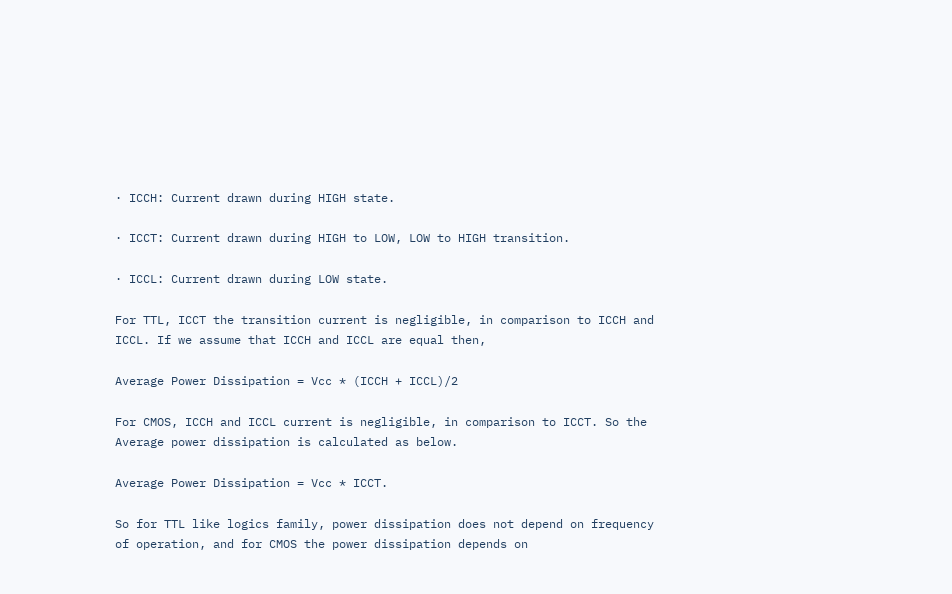· ICCH: Current drawn during HIGH state.

· ICCT: Current drawn during HIGH to LOW, LOW to HIGH transition.

· ICCL: Current drawn during LOW state.

For TTL, ICCT the transition current is negligible, in comparison to ICCH and ICCL. If we assume that ICCH and ICCL are equal then,

Average Power Dissipation = Vcc * (ICCH + ICCL)/2

For CMOS, ICCH and ICCL current is negligible, in comparison to ICCT. So the Average power dissipation is calculated as below.

Average Power Dissipation = Vcc * ICCT.

So for TTL like logics family, power dissipation does not depend on frequency of operation, and for CMOS the power dissipation depends on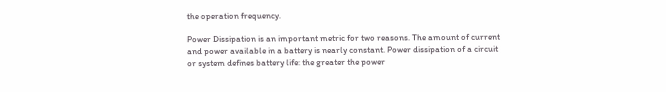the operation frequency.

Power Dissipation is an important metric for two reasons. The amount of current and power available in a battery is nearly constant. Power dissipation of a circuit or system defines battery life: the greater the power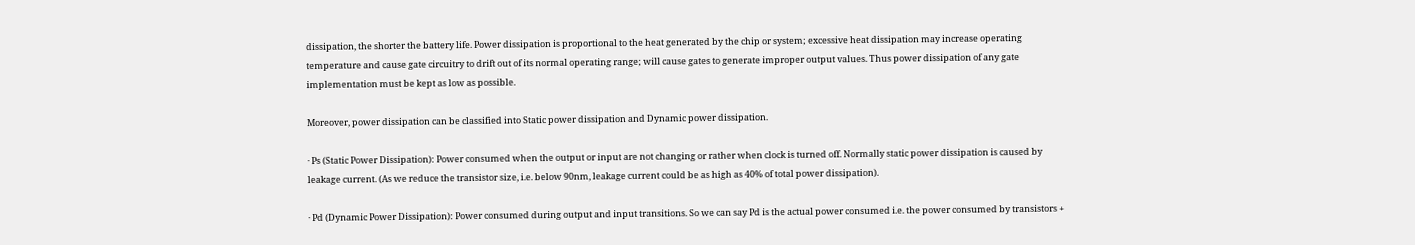dissipation, the shorter the battery life. Power dissipation is proportional to the heat generated by the chip or system; excessive heat dissipation may increase operating temperature and cause gate circuitry to drift out of its normal operating range; will cause gates to generate improper output values. Thus power dissipation of any gate implementation must be kept as low as possible.

Moreover, power dissipation can be classified into Static power dissipation and Dynamic power dissipation.

· Ps (Static Power Dissipation): Power consumed when the output or input are not changing or rather when clock is turned off. Normally static power dissipation is caused by leakage current. (As we reduce the transistor size, i.e. below 90nm, leakage current could be as high as 40% of total power dissipation).

· Pd (Dynamic Power Dissipation): Power consumed during output and input transitions. So we can say Pd is the actual power consumed i.e. the power consumed by transistors +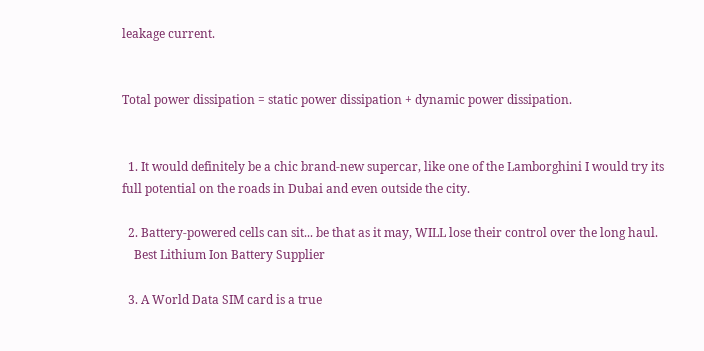leakage current.


Total power dissipation = static power dissipation + dynamic power dissipation.


  1. It would definitely be a chic brand-new supercar, like one of the Lamborghini I would try its full potential on the roads in Dubai and even outside the city.

  2. Battery-powered cells can sit... be that as it may, WILL lose their control over the long haul.
    Best Lithium Ion Battery Supplier

  3. A World Data SIM card is a true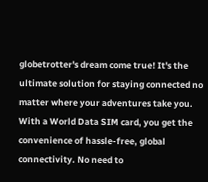globetrotter's dream come true! It's the ultimate solution for staying connected no matter where your adventures take you. With a World Data SIM card, you get the convenience of hassle-free, global connectivity. No need to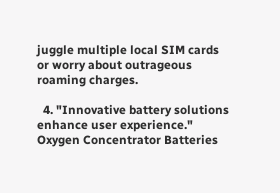juggle multiple local SIM cards or worry about outrageous roaming charges.

  4. "Innovative battery solutions enhance user experience." Oxygen Concentrator Batteries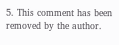5. This comment has been removed by the author.